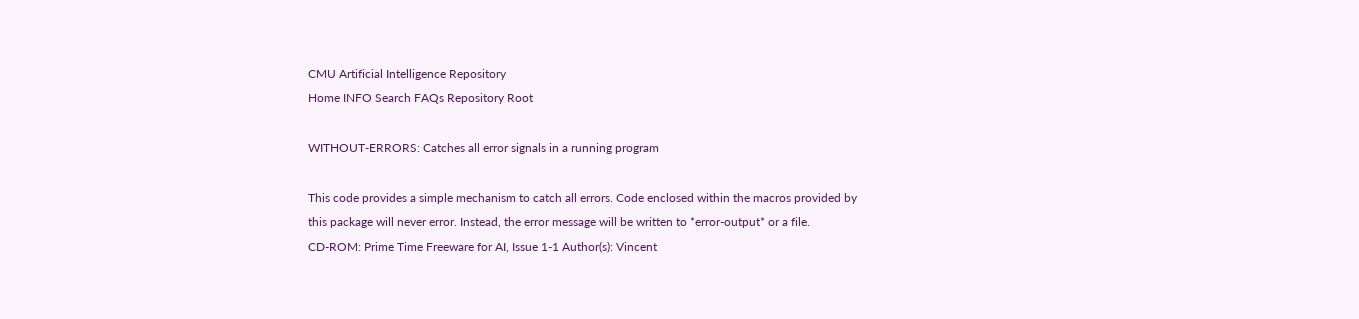CMU Artificial Intelligence Repository
Home INFO Search FAQs Repository Root

WITHOUT-ERRORS: Catches all error signals in a running program

This code provides a simple mechanism to catch all errors. Code enclosed within the macros provided by this package will never error. Instead, the error message will be written to *error-output* or a file.
CD-ROM: Prime Time Freeware for AI, Issue 1-1 Author(s): Vincent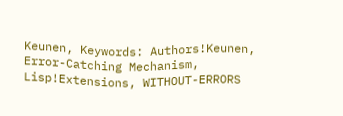Keunen, Keywords: Authors!Keunen, Error-Catching Mechanism, Lisp!Extensions, WITHOUT-ERRORS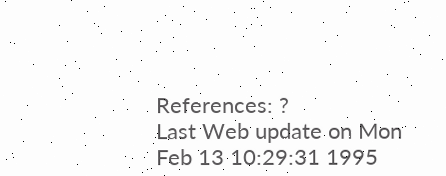References: ?
Last Web update on Mon Feb 13 10:29:31 1995